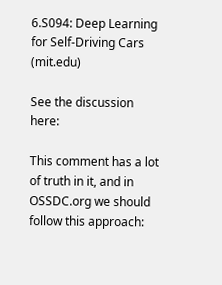6.S094: Deep Learning for Self-Driving Cars (mit.edu)

See the discussion here:

This comment has a lot of truth in it, and in OSSDC.org we should follow this approach: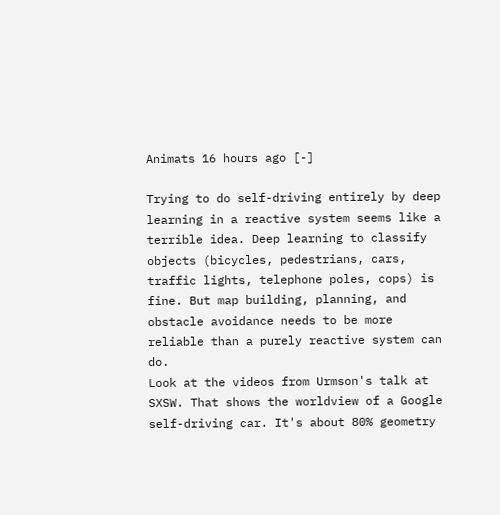Animats 16 hours ago [-]

Trying to do self-driving entirely by deep learning in a reactive system seems like a terrible idea. Deep learning to classify objects (bicycles, pedestrians, cars, traffic lights, telephone poles, cops) is fine. But map building, planning, and obstacle avoidance needs to be more reliable than a purely reactive system can do.
Look at the videos from Urmson's talk at SXSW. That shows the worldview of a Google self-driving car. It's about 80% geometry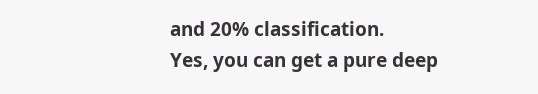and 20% classification.
Yes, you can get a pure deep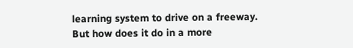learning system to drive on a freeway. But how does it do in a more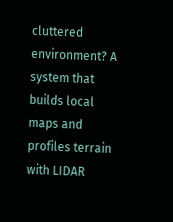cluttered environment? A system that builds local maps and profiles terrain with LIDAR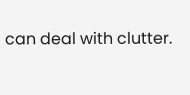can deal with clutter.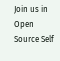Join us in Open Source Self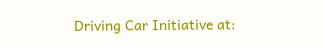Driving Car Initiative at: